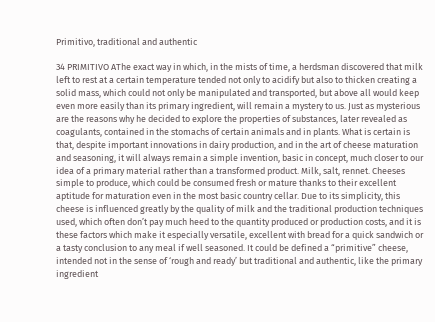Primitivo, traditional and authentic

34 PRIMITIVO AThe exact way in which, in the mists of time, a herdsman discovered that milk left to rest at a certain temperature tended not only to acidify but also to thicken creating a solid mass, which could not only be manipulated and transported, but above all would keep even more easily than its primary ingredient, will remain a mystery to us. Just as mysterious are the reasons why he decided to explore the properties of substances, later revealed as coagulants, contained in the stomachs of certain animals and in plants. What is certain is that, despite important innovations in dairy production, and in the art of cheese maturation and seasoning, it will always remain a simple invention, basic in concept, much closer to our idea of a primary material rather than a transformed product. Milk, salt, rennet. Cheeses simple to produce, which could be consumed fresh or mature thanks to their excellent aptitude for maturation even in the most basic country cellar. Due to its simplicity, this cheese is influenced greatly by the quality of milk and the traditional production techniques used, which often don’t pay much heed to the quantity produced or production costs, and it is these factors which make it especially versatile, excellent with bread for a quick sandwich or a tasty conclusion to any meal if well seasoned. It could be defined a “primitive” cheese, intended not in the sense of ‘rough and ready’ but traditional and authentic, like the primary ingredient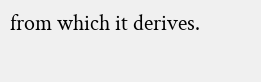from which it derives.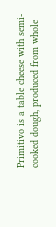Primitivo is a table cheese with semi-cooked dough, produced from whole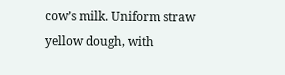cow’s milk. Uniform straw yellow dough, with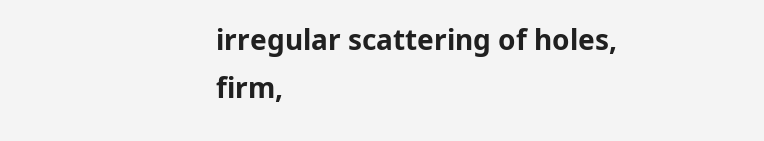irregular scattering of holes, firm,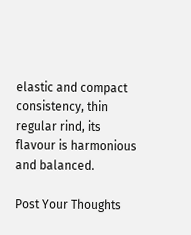elastic and compact consistency, thin regular rind, its flavour is harmonious and balanced.

Post Your Thoughts